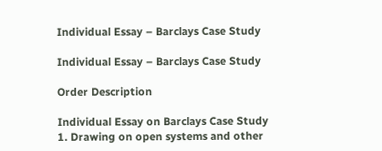Individual Essay – Barclays Case Study

Individual Essay – Barclays Case Study

Order Description

Individual Essay on Barclays Case Study
1. Drawing on open systems and other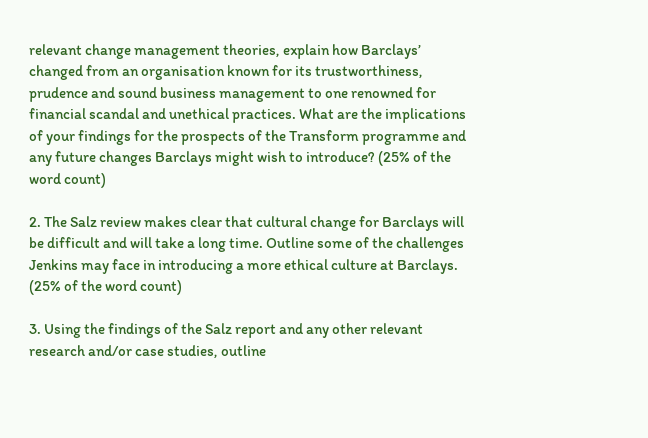relevant change management theories, explain how Barclays’ changed from an organisation known for its trustworthiness, prudence and sound business management to one renowned for financial scandal and unethical practices. What are the implications of your findings for the prospects of the Transform programme and any future changes Barclays might wish to introduce? (25% of the word count)

2. The Salz review makes clear that cultural change for Barclays will be difficult and will take a long time. Outline some of the challenges Jenkins may face in introducing a more ethical culture at Barclays. (25% of the word count)

3. Using the findings of the Salz report and any other relevant research and/or case studies, outline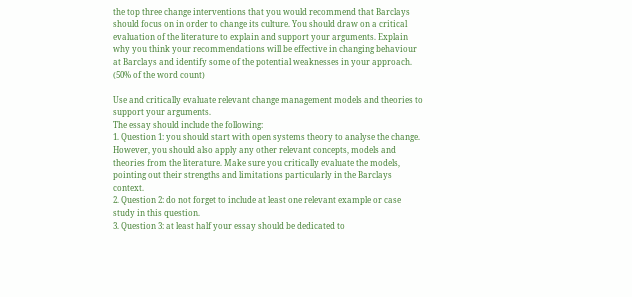the top three change interventions that you would recommend that Barclays should focus on in order to change its culture. You should draw on a critical evaluation of the literature to explain and support your arguments. Explain why you think your recommendations will be effective in changing behaviour at Barclays and identify some of the potential weaknesses in your approach. (50% of the word count)

Use and critically evaluate relevant change management models and theories to support your arguments.
The essay should include the following:
1. Question 1: you should start with open systems theory to analyse the change. However, you should also apply any other relevant concepts, models and theories from the literature. Make sure you critically evaluate the models, pointing out their strengths and limitations particularly in the Barclays context.
2. Question 2: do not forget to include at least one relevant example or case study in this question.
3. Question 3: at least half your essay should be dedicated to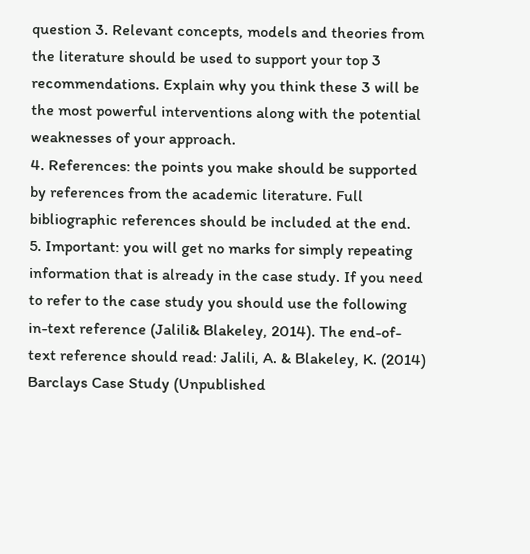question 3. Relevant concepts, models and theories from the literature should be used to support your top 3 recommendations. Explain why you think these 3 will be the most powerful interventions along with the potential weaknesses of your approach.
4. References: the points you make should be supported by references from the academic literature. Full bibliographic references should be included at the end.
5. Important: you will get no marks for simply repeating information that is already in the case study. If you need to refer to the case study you should use the following in-text reference (Jalili& Blakeley, 2014). The end-of-text reference should read: Jalili, A. & Blakeley, K. (2014) Barclays Case Study (Unpublished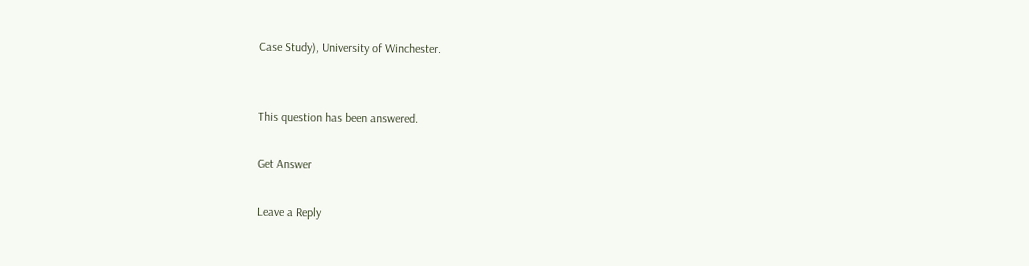Case Study), University of Winchester.


This question has been answered.

Get Answer

Leave a Reply